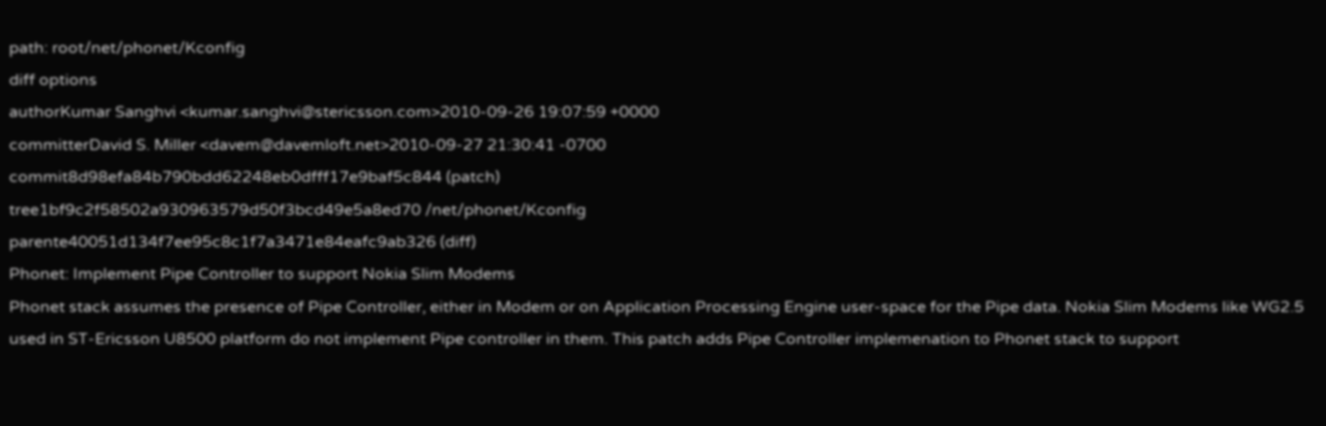path: root/net/phonet/Kconfig
diff options
authorKumar Sanghvi <kumar.sanghvi@stericsson.com>2010-09-26 19:07:59 +0000
committerDavid S. Miller <davem@davemloft.net>2010-09-27 21:30:41 -0700
commit8d98efa84b790bdd62248eb0dfff17e9baf5c844 (patch)
tree1bf9c2f58502a930963579d50f3bcd49e5a8ed70 /net/phonet/Kconfig
parente40051d134f7ee95c8c1f7a3471e84eafc9ab326 (diff)
Phonet: Implement Pipe Controller to support Nokia Slim Modems
Phonet stack assumes the presence of Pipe Controller, either in Modem or on Application Processing Engine user-space for the Pipe data. Nokia Slim Modems like WG2.5 used in ST-Ericsson U8500 platform do not implement Pipe controller in them. This patch adds Pipe Controller implemenation to Phonet stack to support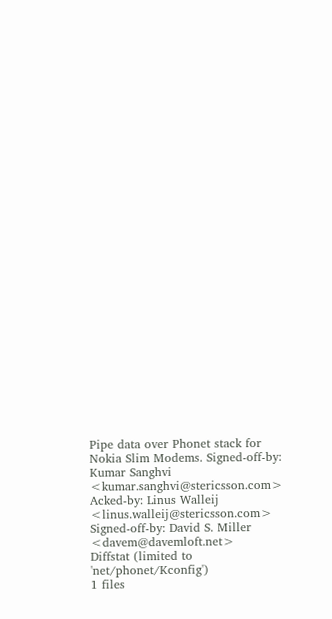Pipe data over Phonet stack for Nokia Slim Modems. Signed-off-by: Kumar Sanghvi <kumar.sanghvi@stericsson.com> Acked-by: Linus Walleij <linus.walleij@stericsson.com> Signed-off-by: David S. Miller <davem@davemloft.net>
Diffstat (limited to 'net/phonet/Kconfig')
1 files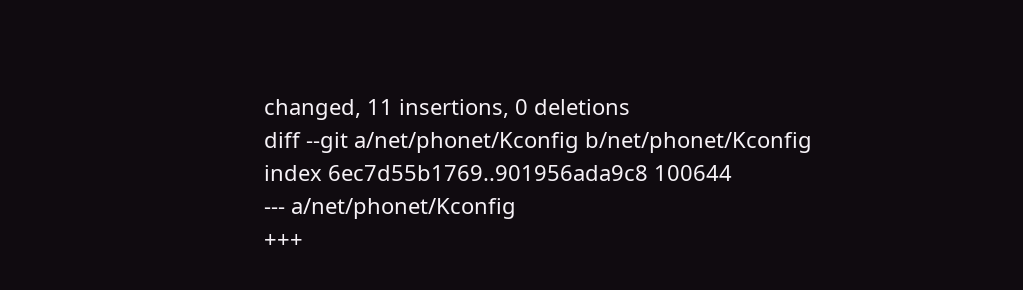changed, 11 insertions, 0 deletions
diff --git a/net/phonet/Kconfig b/net/phonet/Kconfig
index 6ec7d55b1769..901956ada9c8 100644
--- a/net/phonet/Kconfig
+++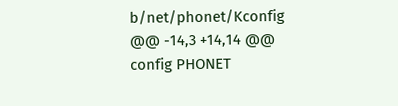b/net/phonet/Kconfig
@@ -14,3 +14,14 @@ config PHONET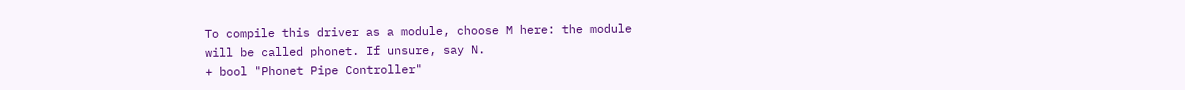To compile this driver as a module, choose M here: the module
will be called phonet. If unsure, say N.
+ bool "Phonet Pipe Controller"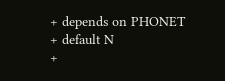+ depends on PHONET
+ default N
+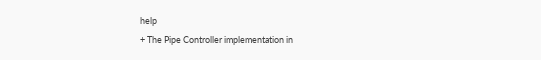help
+ The Pipe Controller implementation in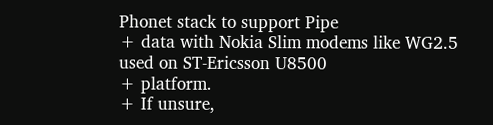Phonet stack to support Pipe
+ data with Nokia Slim modems like WG2.5 used on ST-Ericsson U8500
+ platform.
+ If unsure,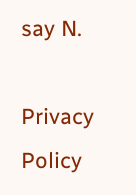say N.

Privacy Policy